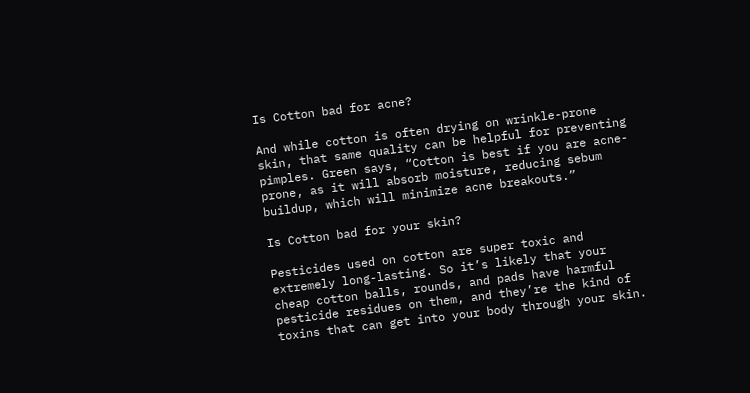Is Cotton bad for acne?

And while cotton is often drying on wrinkle-prone skin, that same quality can be helpful for preventing pimples. Green says, “Cotton is best if you are acne-prone, as it will absorb moisture, reducing sebum buildup, which will minimize acne breakouts.”

Is Cotton bad for your skin?

Pesticides used on cotton are super toxic and extremely long-lasting. So it’s likely that your cheap cotton balls, rounds, and pads have harmful pesticide residues on them, and they’re the kind of toxins that can get into your body through your skin.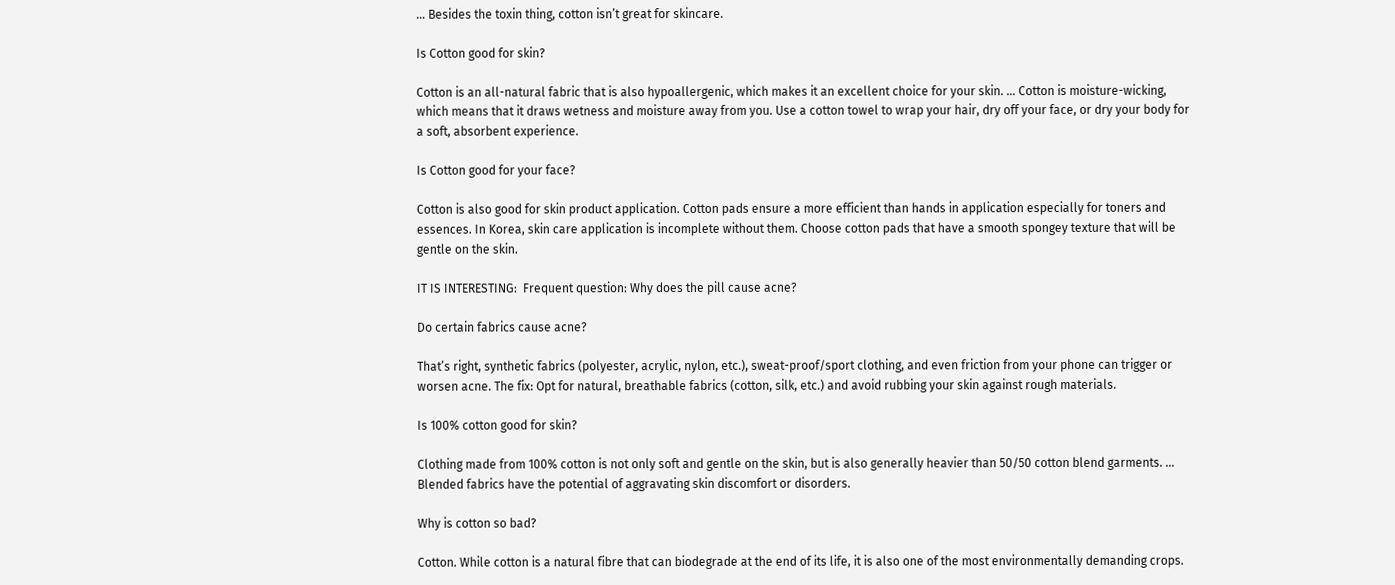… Besides the toxin thing, cotton isn’t great for skincare.

Is Cotton good for skin?

Cotton is an all-natural fabric that is also hypoallergenic, which makes it an excellent choice for your skin. … Cotton is moisture-wicking, which means that it draws wetness and moisture away from you. Use a cotton towel to wrap your hair, dry off your face, or dry your body for a soft, absorbent experience.

Is Cotton good for your face?

Cotton is also good for skin product application. Cotton pads ensure a more efficient than hands in application especially for toners and essences. In Korea, skin care application is incomplete without them. Choose cotton pads that have a smooth spongey texture that will be gentle on the skin.

IT IS INTERESTING:  Frequent question: Why does the pill cause acne?

Do certain fabrics cause acne?

That’s right, synthetic fabrics (polyester, acrylic, nylon, etc.), sweat-proof/sport clothing, and even friction from your phone can trigger or worsen acne. The fix: Opt for natural, breathable fabrics (cotton, silk, etc.) and avoid rubbing your skin against rough materials.

Is 100% cotton good for skin?

Clothing made from 100% cotton is not only soft and gentle on the skin, but is also generally heavier than 50/50 cotton blend garments. … Blended fabrics have the potential of aggravating skin discomfort or disorders.

Why is cotton so bad?

Cotton. While cotton is a natural fibre that can biodegrade at the end of its life, it is also one of the most environmentally demanding crops.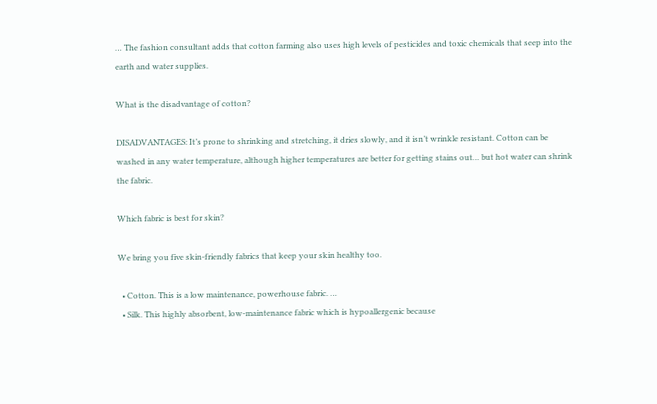… The fashion consultant adds that cotton farming also uses high levels of pesticides and toxic chemicals that seep into the earth and water supplies.

What is the disadvantage of cotton?

DISADVANTAGES: It’s prone to shrinking and stretching, it dries slowly, and it isn’t wrinkle resistant. Cotton can be washed in any water temperature, although higher temperatures are better for getting stains out… but hot water can shrink the fabric.

Which fabric is best for skin?

We bring you five skin-friendly fabrics that keep your skin healthy too.

  • Cotton. This is a low maintenance, powerhouse fabric. …
  • Silk. This highly absorbent, low-maintenance fabric which is hypoallergenic because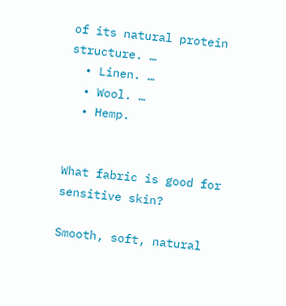of its natural protein structure. …
  • Linen. …
  • Wool. …
  • Hemp.


What fabric is good for sensitive skin?

Smooth, soft, natural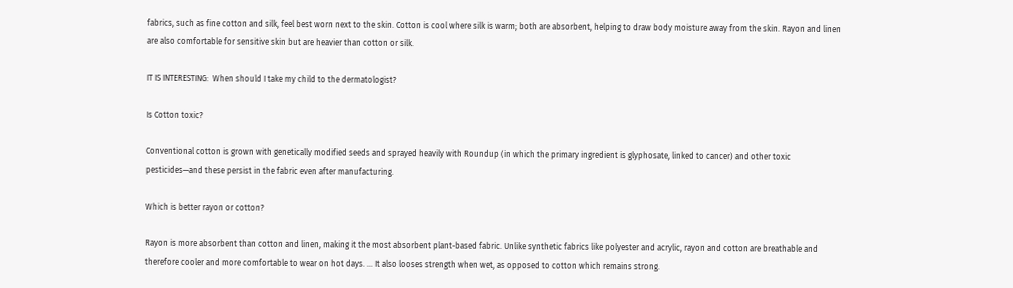fabrics, such as fine cotton and silk, feel best worn next to the skin. Cotton is cool where silk is warm; both are absorbent, helping to draw body moisture away from the skin. Rayon and linen are also comfortable for sensitive skin but are heavier than cotton or silk.

IT IS INTERESTING:  When should I take my child to the dermatologist?

Is Cotton toxic?

Conventional cotton is grown with genetically modified seeds and sprayed heavily with Roundup (in which the primary ingredient is glyphosate, linked to cancer) and other toxic pesticides—and these persist in the fabric even after manufacturing.

Which is better rayon or cotton?

Rayon is more absorbent than cotton and linen, making it the most absorbent plant-based fabric. Unlike synthetic fabrics like polyester and acrylic, rayon and cotton are breathable and therefore cooler and more comfortable to wear on hot days. … It also looses strength when wet, as opposed to cotton which remains strong.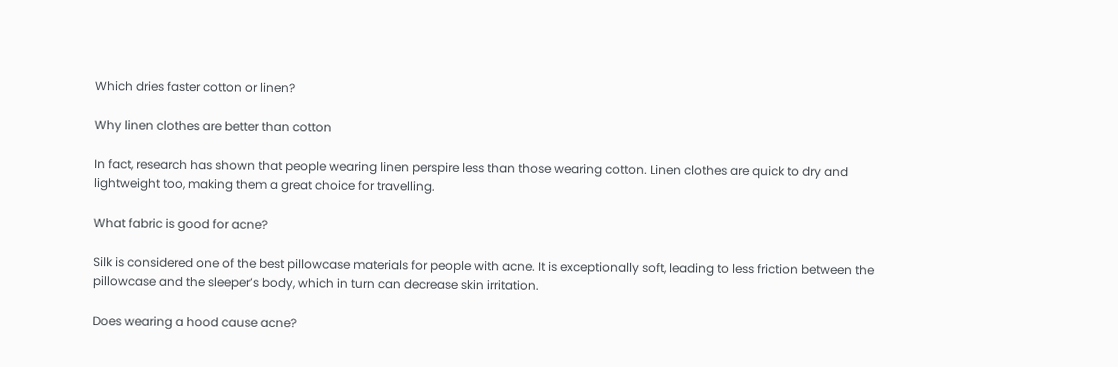Which dries faster cotton or linen?

Why linen clothes are better than cotton

In fact, research has shown that people wearing linen perspire less than those wearing cotton. Linen clothes are quick to dry and lightweight too, making them a great choice for travelling.

What fabric is good for acne?

Silk is considered one of the best pillowcase materials for people with acne. It is exceptionally soft, leading to less friction between the pillowcase and the sleeper’s body, which in turn can decrease skin irritation.

Does wearing a hood cause acne?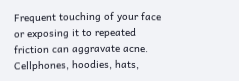Frequent touching of your face or exposing it to repeated friction can aggravate acne. Cellphones, hoodies, hats,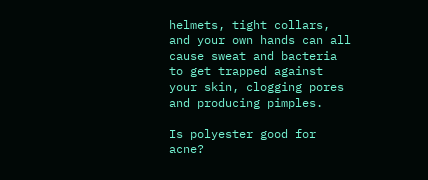helmets, tight collars, and your own hands can all cause sweat and bacteria to get trapped against your skin, clogging pores and producing pimples.

Is polyester good for acne?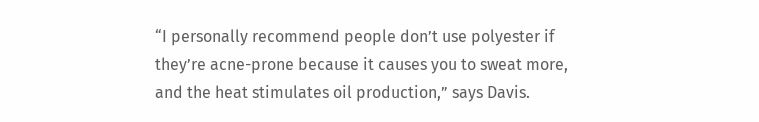“I personally recommend people don’t use polyester if they’re acne-prone because it causes you to sweat more, and the heat stimulates oil production,” says Davis.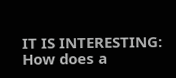IT IS INTERESTING:  How does a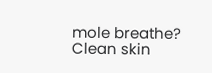mole breathe?
Clean skin